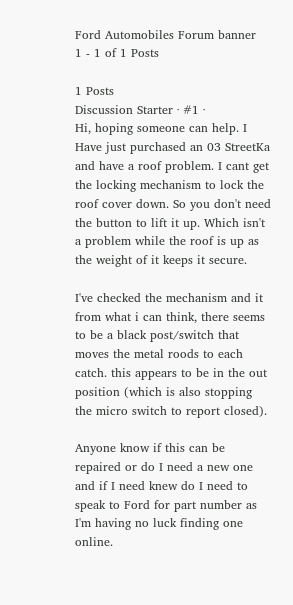Ford Automobiles Forum banner
1 - 1 of 1 Posts

1 Posts
Discussion Starter · #1 ·
Hi, hoping someone can help. I Have just purchased an 03 StreetKa and have a roof problem. I cant get the locking mechanism to lock the roof cover down. So you don't need the button to lift it up. Which isn't a problem while the roof is up as the weight of it keeps it secure.

I've checked the mechanism and it from what i can think, there seems to be a black post/switch that moves the metal roods to each catch. this appears to be in the out position (which is also stopping the micro switch to report closed).

Anyone know if this can be repaired or do I need a new one and if I need knew do I need to speak to Ford for part number as I'm having no luck finding one online.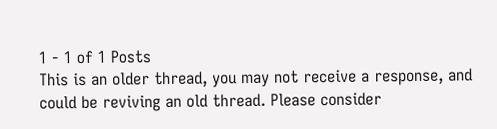1 - 1 of 1 Posts
This is an older thread, you may not receive a response, and could be reviving an old thread. Please consider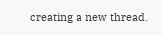creating a new thread.